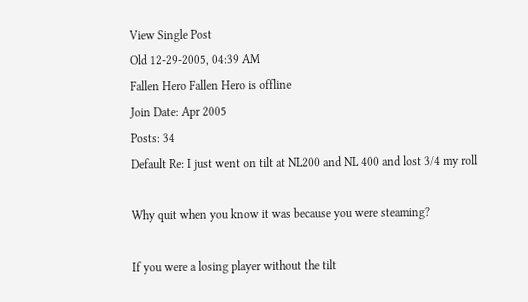View Single Post
Old 12-29-2005, 04:39 AM
Fallen Hero Fallen Hero is offline
Join Date: Apr 2005
Posts: 34
Default Re: I just went on tilt at NL200 and NL 400 and lost 3/4 my roll

Why quit when you know it was because you were steaming?

If you were a losing player without the tilt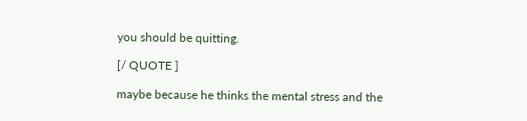you should be quitting.

[/ QUOTE ]

maybe because he thinks the mental stress and the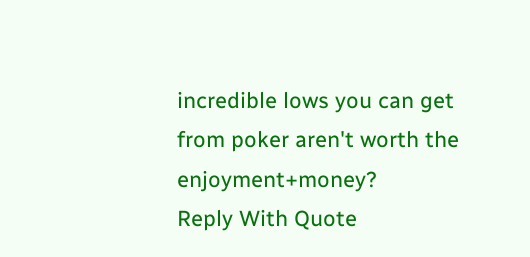incredible lows you can get from poker aren't worth the enjoyment+money?
Reply With Quote